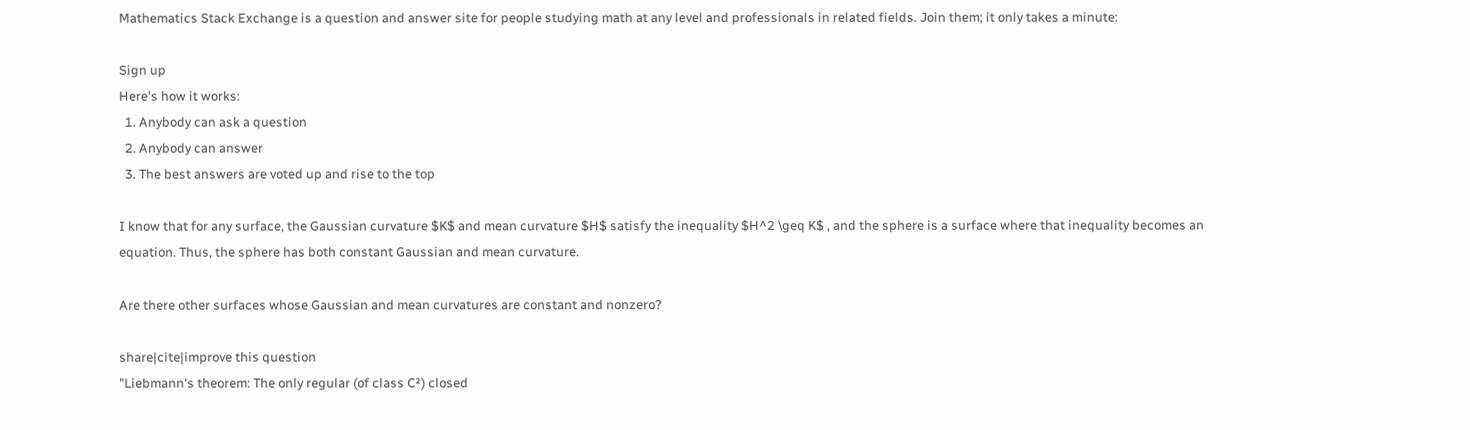Mathematics Stack Exchange is a question and answer site for people studying math at any level and professionals in related fields. Join them; it only takes a minute:

Sign up
Here's how it works:
  1. Anybody can ask a question
  2. Anybody can answer
  3. The best answers are voted up and rise to the top

I know that for any surface, the Gaussian curvature $K$ and mean curvature $H$ satisfy the inequality $H^2 \geq K$ , and the sphere is a surface where that inequality becomes an equation. Thus, the sphere has both constant Gaussian and mean curvature.

Are there other surfaces whose Gaussian and mean curvatures are constant and nonzero?

share|cite|improve this question
"Liebmann's theorem: The only regular (of class C²) closed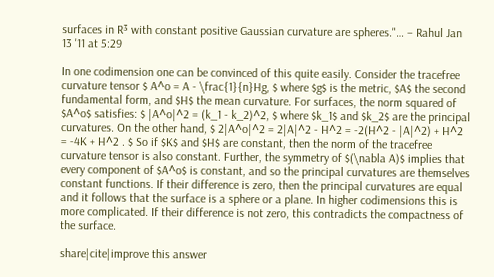surfaces in R³ with constant positive Gaussian curvature are spheres."… – Rahul Jan 13 '11 at 5:29

In one codimension one can be convinced of this quite easily. Consider the tracefree curvature tensor $ A^o = A - \frac{1}{n}Hg, $ where $g$ is the metric, $A$ the second fundamental form, and $H$ the mean curvature. For surfaces, the norm squared of $A^o$ satisfies: $ |A^o|^2 = (k_1 - k_2)^2, $ where $k_1$ and $k_2$ are the principal curvatures. On the other hand, $ 2|A^o|^2 = 2|A|^2 - H^2 = -2(H^2 - |A|^2) + H^2 = -4K + H^2 . $ So if $K$ and $H$ are constant, then the norm of the tracefree curvature tensor is also constant. Further, the symmetry of $(\nabla A)$ implies that every component of $A^o$ is constant, and so the principal curvatures are themselves constant functions. If their difference is zero, then the principal curvatures are equal and it follows that the surface is a sphere or a plane. In higher codimensions this is more complicated. If their difference is not zero, this contradicts the compactness of the surface.

share|cite|improve this answer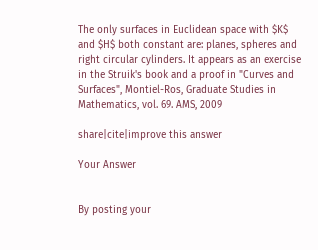The only surfaces in Euclidean space with $K$ and $H$ both constant are: planes, spheres and right circular cylinders. It appears as an exercise in the Struik's book and a proof in "Curves and Surfaces", Montiel-Ros, Graduate Studies in Mathematics, vol. 69. AMS, 2009

share|cite|improve this answer

Your Answer


By posting your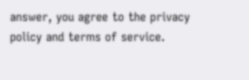answer, you agree to the privacy policy and terms of service.